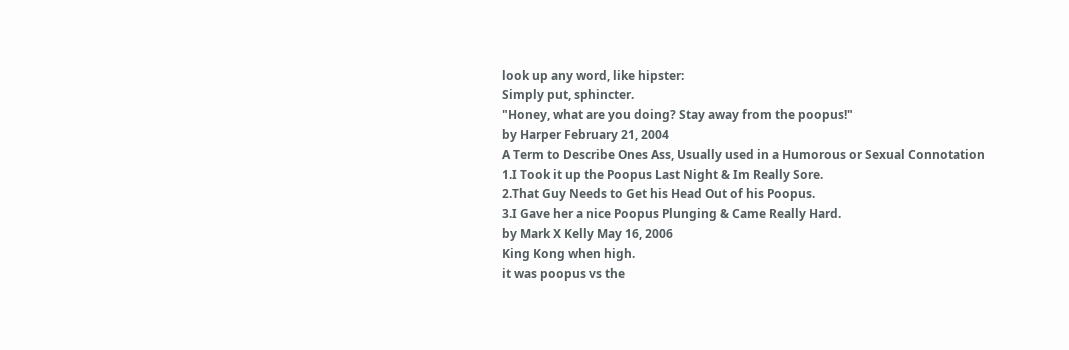look up any word, like hipster:
Simply put, sphincter.
"Honey, what are you doing? Stay away from the poopus!"
by Harper February 21, 2004
A Term to Describe Ones Ass, Usually used in a Humorous or Sexual Connotation
1.I Took it up the Poopus Last Night & Im Really Sore.
2.That Guy Needs to Get his Head Out of his Poopus.
3.I Gave her a nice Poopus Plunging & Came Really Hard.
by Mark X Kelly May 16, 2006
King Kong when high.
it was poopus vs the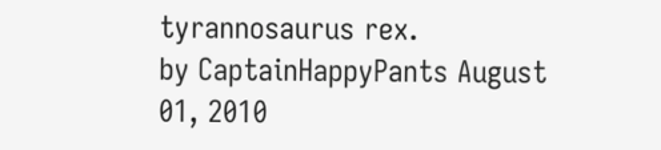tyrannosaurus rex.
by CaptainHappyPants August 01, 2010